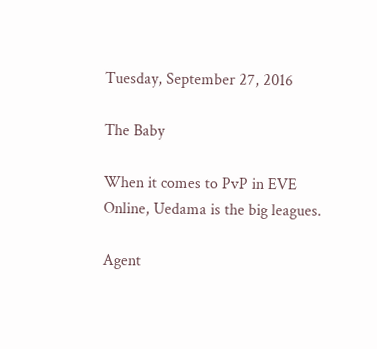Tuesday, September 27, 2016

The Baby

When it comes to PvP in EVE Online, Uedama is the big leagues.

Agent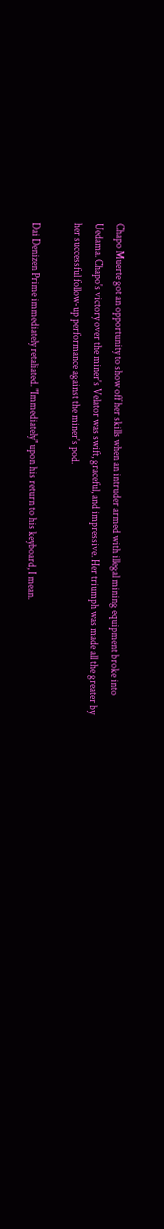Chapo Muerte got an opportunity to show off her skills when an intruder armed with illegal mining equipment broke into Uedama. Chapo's victory over the miner's Velator was swift, graceful, and impressive. Her triumph was made all the greater by her successful follow-up performance against the miner's pod.

Dai Denizen Prime immediately retaliated. "Immediately" upon his return to his keyboard, I mean.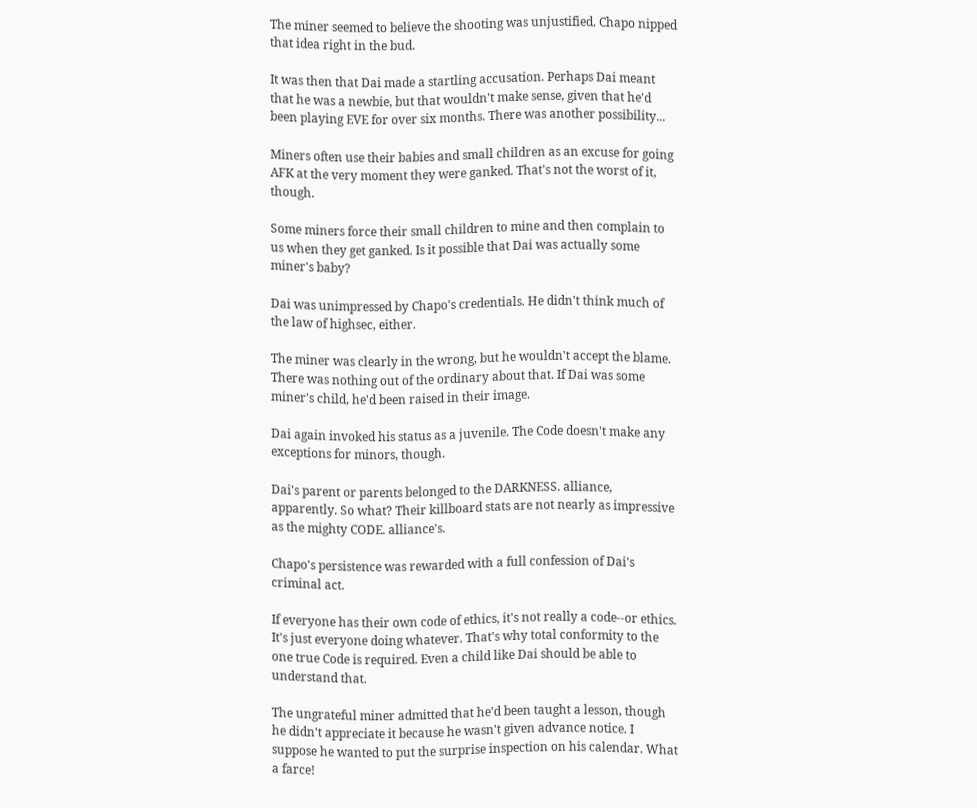The miner seemed to believe the shooting was unjustified. Chapo nipped that idea right in the bud.

It was then that Dai made a startling accusation. Perhaps Dai meant that he was a newbie, but that wouldn't make sense, given that he'd been playing EVE for over six months. There was another possibility...

Miners often use their babies and small children as an excuse for going AFK at the very moment they were ganked. That's not the worst of it, though.

Some miners force their small children to mine and then complain to us when they get ganked. Is it possible that Dai was actually some miner's baby?

Dai was unimpressed by Chapo's credentials. He didn't think much of the law of highsec, either.

The miner was clearly in the wrong, but he wouldn't accept the blame. There was nothing out of the ordinary about that. If Dai was some miner's child, he'd been raised in their image.

Dai again invoked his status as a juvenile. The Code doesn't make any exceptions for minors, though.

Dai's parent or parents belonged to the DARKNESS. alliance, apparently. So what? Their killboard stats are not nearly as impressive as the mighty CODE. alliance's.

Chapo's persistence was rewarded with a full confession of Dai's criminal act.

If everyone has their own code of ethics, it's not really a code--or ethics. It's just everyone doing whatever. That's why total conformity to the one true Code is required. Even a child like Dai should be able to understand that.

The ungrateful miner admitted that he'd been taught a lesson, though he didn't appreciate it because he wasn't given advance notice. I suppose he wanted to put the surprise inspection on his calendar. What a farce!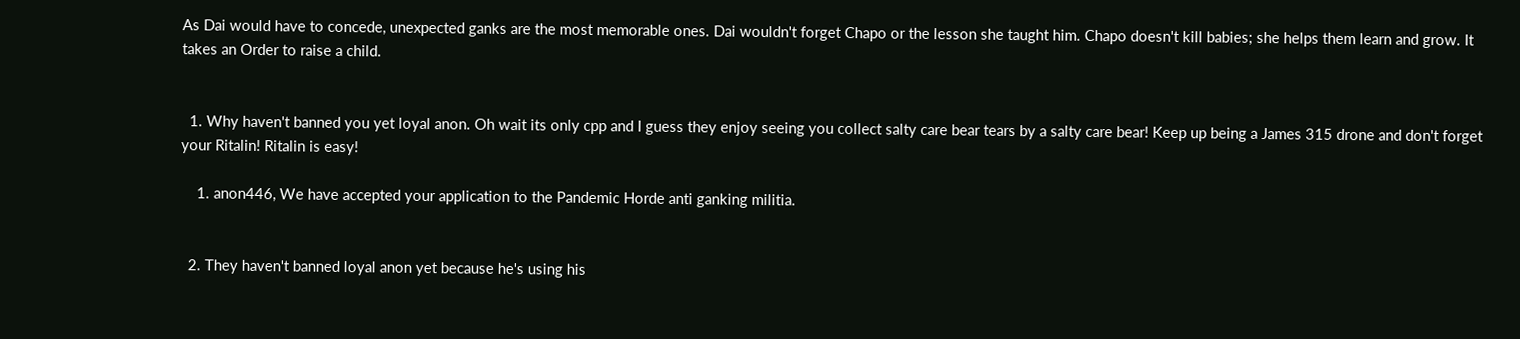As Dai would have to concede, unexpected ganks are the most memorable ones. Dai wouldn't forget Chapo or the lesson she taught him. Chapo doesn't kill babies; she helps them learn and grow. It takes an Order to raise a child.


  1. Why haven't banned you yet loyal anon. Oh wait its only cpp and I guess they enjoy seeing you collect salty care bear tears by a salty care bear! Keep up being a James 315 drone and don't forget your Ritalin! Ritalin is easy!

    1. anon446, We have accepted your application to the Pandemic Horde anti ganking militia.


  2. They haven't banned loyal anon yet because he's using his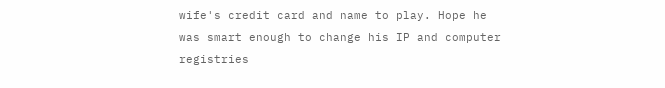wife's credit card and name to play. Hope he was smart enough to change his IP and computer registries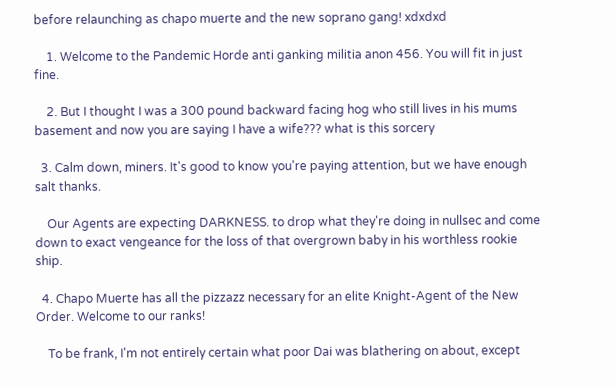before relaunching as chapo muerte and the new soprano gang! xdxdxd

    1. Welcome to the Pandemic Horde anti ganking militia anon 456. You will fit in just fine.

    2. But I thought I was a 300 pound backward facing hog who still lives in his mums basement and now you are saying I have a wife??? what is this sorcery

  3. Calm down, miners. It's good to know you're paying attention, but we have enough salt thanks.

    Our Agents are expecting DARKNESS. to drop what they're doing in nullsec and come down to exact vengeance for the loss of that overgrown baby in his worthless rookie ship.

  4. Chapo Muerte has all the pizzazz necessary for an elite Knight-Agent of the New Order. Welcome to our ranks!

    To be frank, I'm not entirely certain what poor Dai was blathering on about, except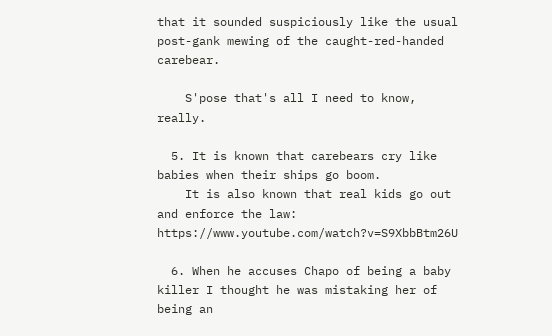that it sounded suspiciously like the usual post-gank mewing of the caught-red-handed carebear.

    S'pose that's all I need to know, really.

  5. It is known that carebears cry like babies when their ships go boom.
    It is also known that real kids go out and enforce the law: https://www.youtube.com/watch?v=S9XbbBtm26U

  6. When he accuses Chapo of being a baby killer I thought he was mistaking her of being an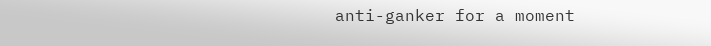anti-ganker for a moment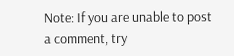Note: If you are unable to post a comment, try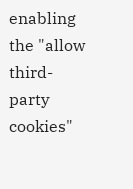enabling the "allow third-party cookies"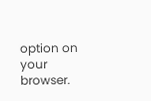option on your browser.